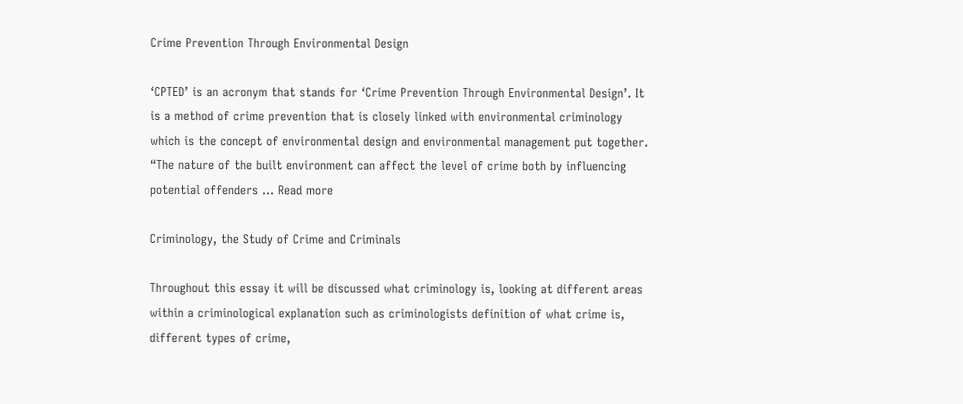Crime Prevention Through Environmental Design

‘CPTED’ is an acronym that stands for ‘Crime Prevention Through Environmental Design’. It is a method of crime prevention that is closely linked with environmental criminology which is the concept of environmental design and environmental management put together. “The nature of the built environment can affect the level of crime both by influencing potential offenders … Read more

Criminology, the Study of Crime and Criminals

Throughout this essay it will be discussed what criminology is, looking at different areas within a criminological explanation such as criminologists definition of what crime is, different types of crime,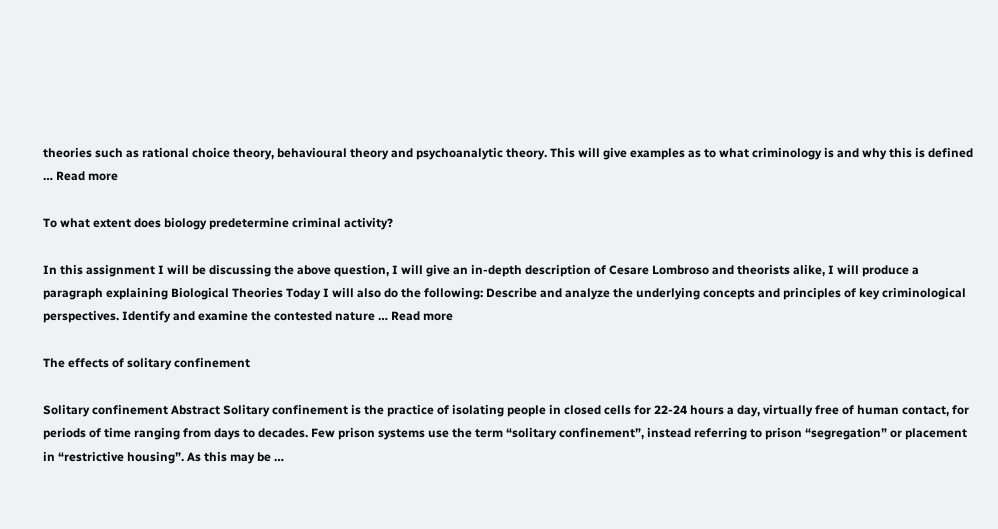theories such as rational choice theory, behavioural theory and psychoanalytic theory. This will give examples as to what criminology is and why this is defined … Read more

To what extent does biology predetermine criminal activity?

In this assignment I will be discussing the above question, I will give an in-depth description of Cesare Lombroso and theorists alike, I will produce a paragraph explaining Biological Theories Today I will also do the following: Describe and analyze the underlying concepts and principles of key criminological perspectives. Identify and examine the contested nature … Read more

The effects of solitary confinement

Solitary confinement Abstract Solitary confinement is the practice of isolating people in closed cells for 22-24 hours a day, virtually free of human contact, for periods of time ranging from days to decades. Few prison systems use the term “solitary confinement”, instead referring to prison “segregation” or placement in “restrictive housing”. As this may be …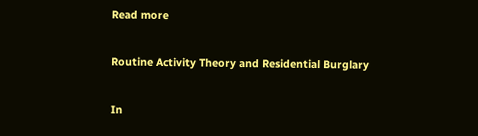Read more

Routine Activity Theory and Residential Burglary

In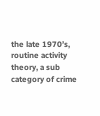the late 1970’s, routine activity theory, a sub category of crime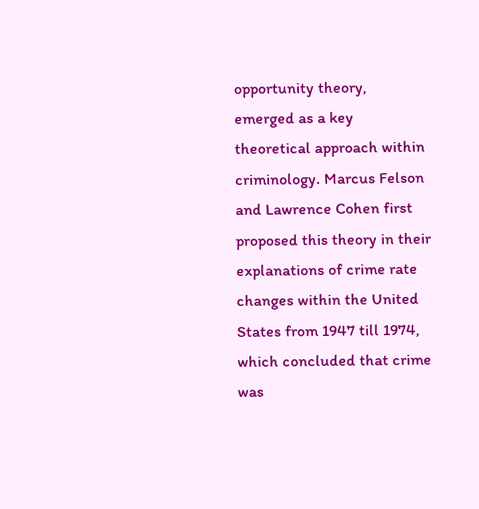opportunity theory, emerged as a key theoretical approach within criminology. Marcus Felson and Lawrence Cohen first proposed this theory in their explanations of crime rate changes within the United States from 1947 till 1974, which concluded that crime was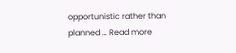opportunistic rather than planned … Read more